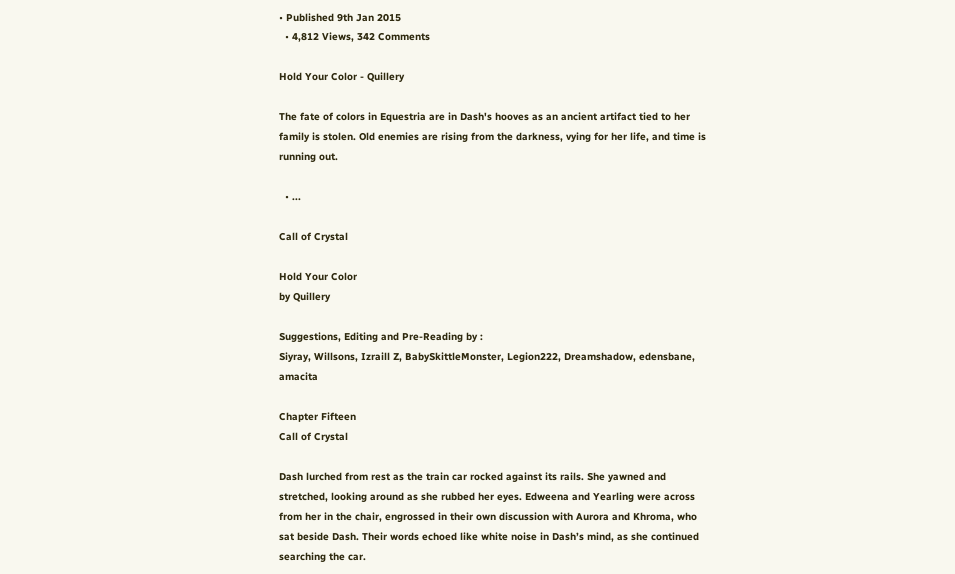• Published 9th Jan 2015
  • 4,812 Views, 342 Comments

Hold Your Color - Quillery

The fate of colors in Equestria are in Dash's hooves as an ancient artifact tied to her family is stolen. Old enemies are rising from the darkness, vying for her life, and time is running out.

  • ...

Call of Crystal

Hold Your Color
by Quillery

Suggestions, Editing and Pre-Reading by :
Siyray, Willsons, Izraill Z, BabySkittleMonster, Legion222, Dreamshadow, edensbane, amacita

Chapter Fifteen
Call of Crystal

Dash lurched from rest as the train car rocked against its rails. She yawned and stretched, looking around as she rubbed her eyes. Edweena and Yearling were across from her in the chair, engrossed in their own discussion with Aurora and Khroma, who sat beside Dash. Their words echoed like white noise in Dash’s mind, as she continued searching the car.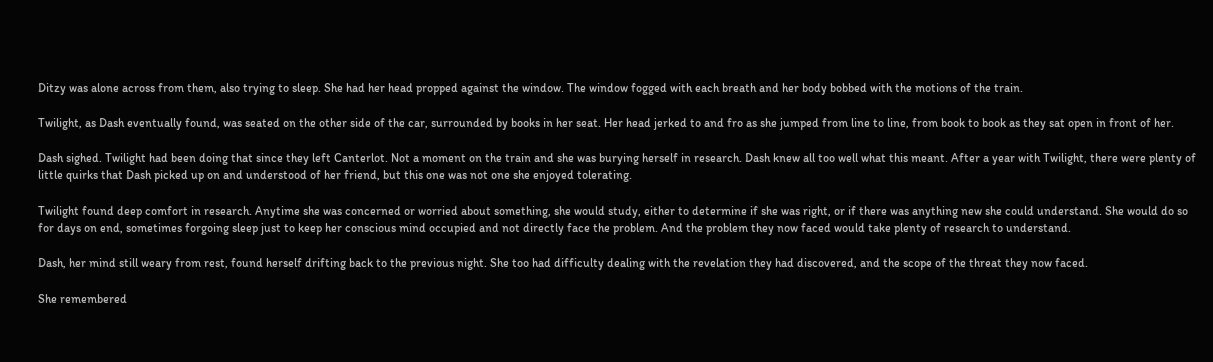Ditzy was alone across from them, also trying to sleep. She had her head propped against the window. The window fogged with each breath and her body bobbed with the motions of the train.

Twilight, as Dash eventually found, was seated on the other side of the car, surrounded by books in her seat. Her head jerked to and fro as she jumped from line to line, from book to book as they sat open in front of her.

Dash sighed. Twilight had been doing that since they left Canterlot. Not a moment on the train and she was burying herself in research. Dash knew all too well what this meant. After a year with Twilight, there were plenty of little quirks that Dash picked up on and understood of her friend, but this one was not one she enjoyed tolerating.

Twilight found deep comfort in research. Anytime she was concerned or worried about something, she would study, either to determine if she was right, or if there was anything new she could understand. She would do so for days on end, sometimes forgoing sleep just to keep her conscious mind occupied and not directly face the problem. And the problem they now faced would take plenty of research to understand.

Dash, her mind still weary from rest, found herself drifting back to the previous night. She too had difficulty dealing with the revelation they had discovered, and the scope of the threat they now faced.

She remembered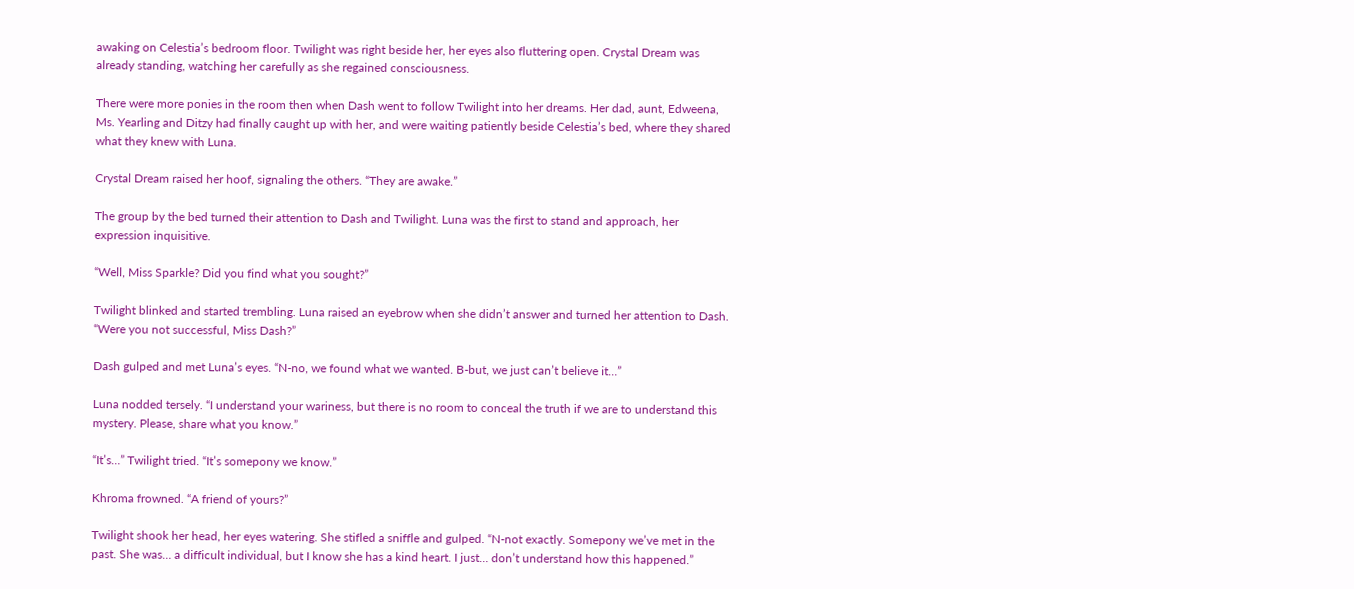awaking on Celestia’s bedroom floor. Twilight was right beside her, her eyes also fluttering open. Crystal Dream was already standing, watching her carefully as she regained consciousness.

There were more ponies in the room then when Dash went to follow Twilight into her dreams. Her dad, aunt, Edweena, Ms. Yearling and Ditzy had finally caught up with her, and were waiting patiently beside Celestia’s bed, where they shared what they knew with Luna.

Crystal Dream raised her hoof, signaling the others. “They are awake.”

The group by the bed turned their attention to Dash and Twilight. Luna was the first to stand and approach, her expression inquisitive.

“Well, Miss Sparkle? Did you find what you sought?”

Twilight blinked and started trembling. Luna raised an eyebrow when she didn’t answer and turned her attention to Dash. “Were you not successful, Miss Dash?”

Dash gulped and met Luna’s eyes. “N-no, we found what we wanted. B-but, we just can’t believe it…”

Luna nodded tersely. “I understand your wariness, but there is no room to conceal the truth if we are to understand this mystery. Please, share what you know.”

“It’s…” Twilight tried. “It’s somepony we know.”

Khroma frowned. “A friend of yours?”

Twilight shook her head, her eyes watering. She stifled a sniffle and gulped. “N-not exactly. Somepony we’ve met in the past. She was… a difficult individual, but I know she has a kind heart. I just… don’t understand how this happened.”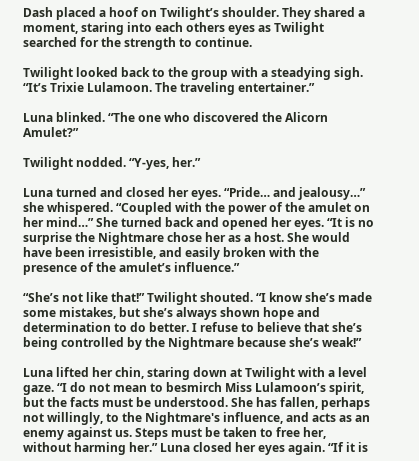Dash placed a hoof on Twilight’s shoulder. They shared a moment, staring into each others eyes as Twilight searched for the strength to continue.

Twilight looked back to the group with a steadying sigh. “It’s Trixie Lulamoon. The traveling entertainer.”

Luna blinked. “The one who discovered the Alicorn Amulet?”

Twilight nodded. “Y-yes, her.”

Luna turned and closed her eyes. “Pride… and jealousy…” she whispered. “Coupled with the power of the amulet on her mind…” She turned back and opened her eyes. “It is no surprise the Nightmare chose her as a host. She would have been irresistible, and easily broken with the presence of the amulet’s influence.”

“She’s not like that!” Twilight shouted. “I know she’s made some mistakes, but she’s always shown hope and determination to do better. I refuse to believe that she’s being controlled by the Nightmare because she’s weak!”

Luna lifted her chin, staring down at Twilight with a level gaze. “I do not mean to besmirch Miss Lulamoon’s spirit, but the facts must be understood. She has fallen, perhaps not willingly, to the Nightmare's influence, and acts as an enemy against us. Steps must be taken to free her, without harming her.” Luna closed her eyes again. “If it is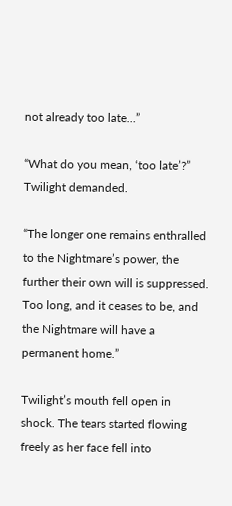not already too late…”

“What do you mean, ‘too late’?” Twilight demanded.

“The longer one remains enthralled to the Nightmare’s power, the further their own will is suppressed. Too long, and it ceases to be, and the Nightmare will have a permanent home.”

Twilight’s mouth fell open in shock. The tears started flowing freely as her face fell into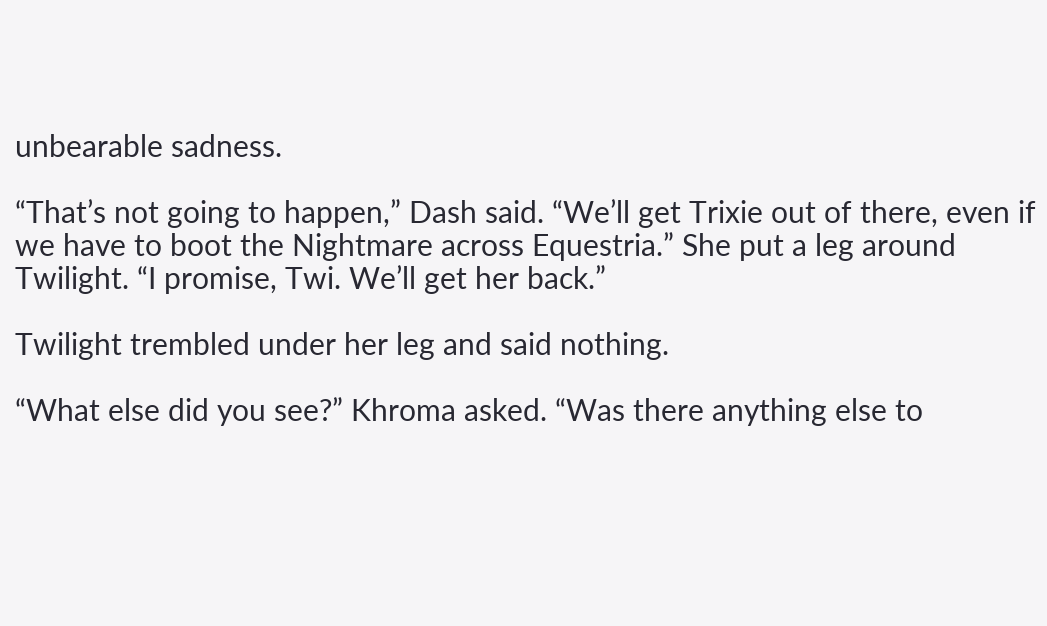unbearable sadness.

“That’s not going to happen,” Dash said. “We’ll get Trixie out of there, even if we have to boot the Nightmare across Equestria.” She put a leg around Twilight. “I promise, Twi. We’ll get her back.”

Twilight trembled under her leg and said nothing.

“What else did you see?” Khroma asked. “Was there anything else to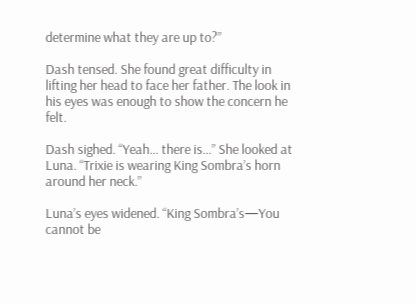determine what they are up to?”

Dash tensed. She found great difficulty in lifting her head to face her father. The look in his eyes was enough to show the concern he felt.

Dash sighed. “Yeah… there is…” She looked at Luna. “Trixie is wearing King Sombra’s horn around her neck.”

Luna’s eyes widened. “King Sombra’s—You cannot be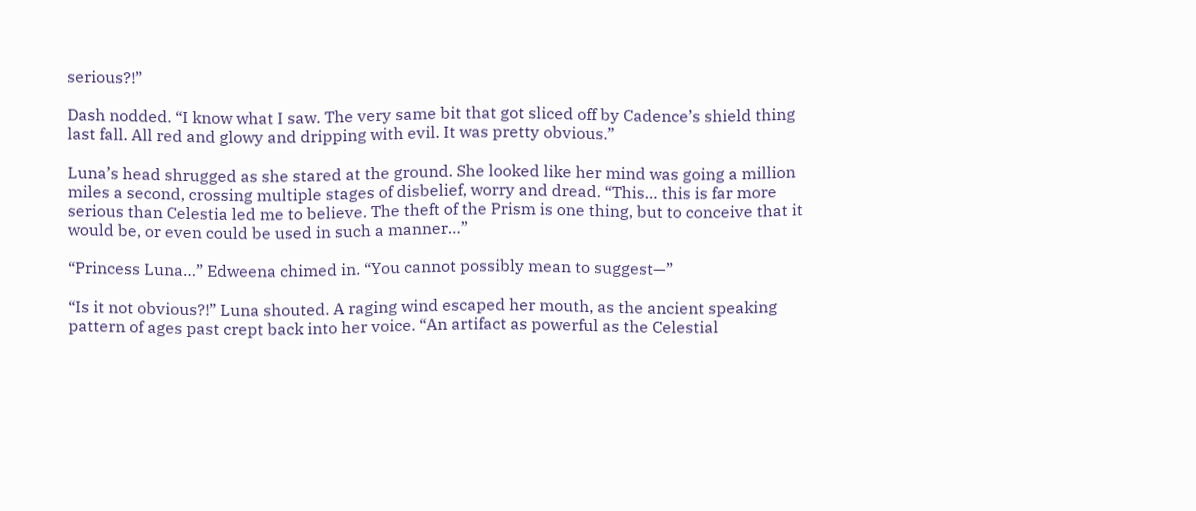serious?!”

Dash nodded. “I know what I saw. The very same bit that got sliced off by Cadence’s shield thing last fall. All red and glowy and dripping with evil. It was pretty obvious.”

Luna’s head shrugged as she stared at the ground. She looked like her mind was going a million miles a second, crossing multiple stages of disbelief, worry and dread. “This… this is far more serious than Celestia led me to believe. The theft of the Prism is one thing, but to conceive that it would be, or even could be used in such a manner…”

“Princess Luna…” Edweena chimed in. “You cannot possibly mean to suggest—”

“Is it not obvious?!” Luna shouted. A raging wind escaped her mouth, as the ancient speaking pattern of ages past crept back into her voice. “An artifact as powerful as the Celestial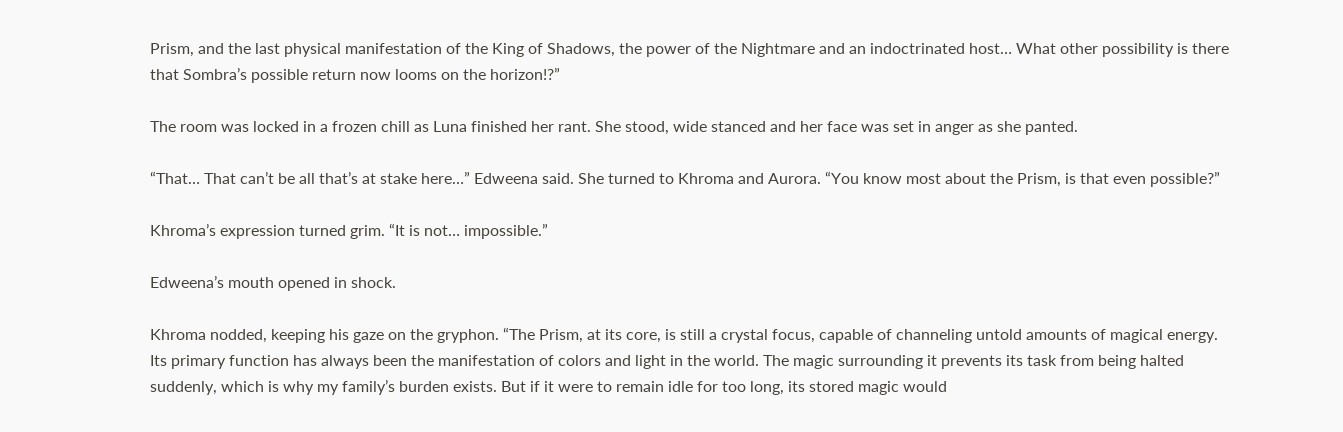Prism, and the last physical manifestation of the King of Shadows, the power of the Nightmare and an indoctrinated host… What other possibility is there that Sombra’s possible return now looms on the horizon!?”

The room was locked in a frozen chill as Luna finished her rant. She stood, wide stanced and her face was set in anger as she panted.

“That… That can’t be all that’s at stake here…” Edweena said. She turned to Khroma and Aurora. “You know most about the Prism, is that even possible?”

Khroma’s expression turned grim. “It is not… impossible.”

Edweena’s mouth opened in shock.

Khroma nodded, keeping his gaze on the gryphon. “The Prism, at its core, is still a crystal focus, capable of channeling untold amounts of magical energy. Its primary function has always been the manifestation of colors and light in the world. The magic surrounding it prevents its task from being halted suddenly, which is why my family’s burden exists. But if it were to remain idle for too long, its stored magic would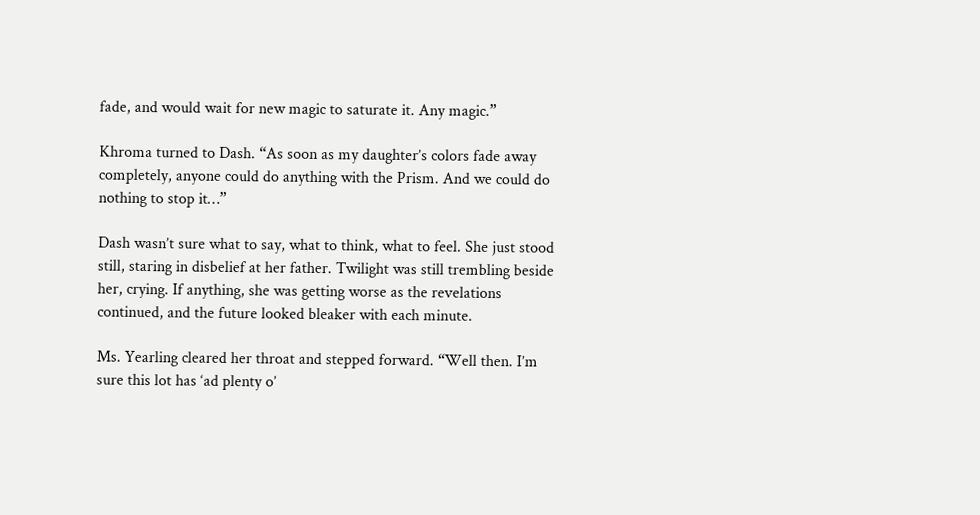fade, and would wait for new magic to saturate it. Any magic.”

Khroma turned to Dash. “As soon as my daughter’s colors fade away completely, anyone could do anything with the Prism. And we could do nothing to stop it…”

Dash wasn’t sure what to say, what to think, what to feel. She just stood still, staring in disbelief at her father. Twilight was still trembling beside her, crying. If anything, she was getting worse as the revelations continued, and the future looked bleaker with each minute.

Ms. Yearling cleared her throat and stepped forward. “Well then. I’m sure this lot has ‘ad plenty o’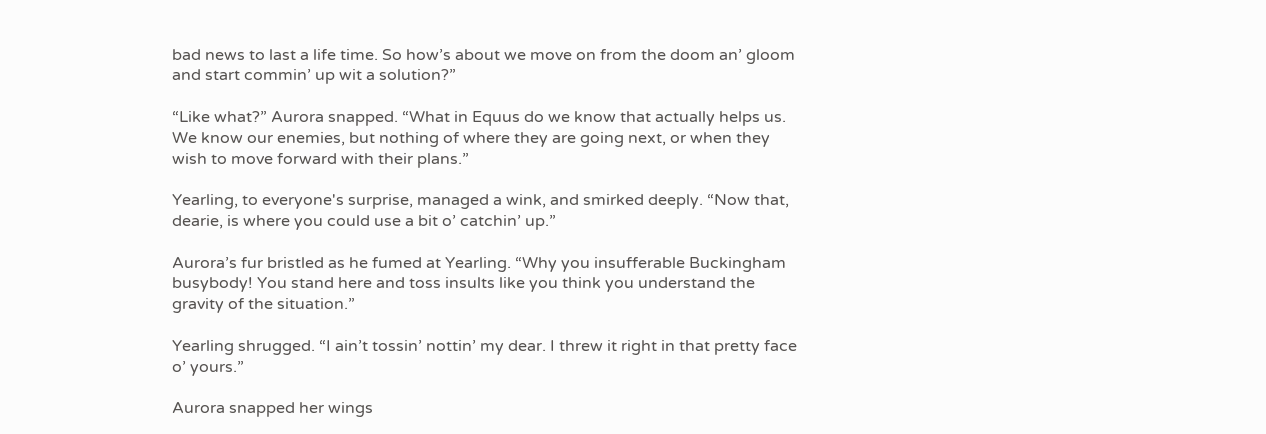bad news to last a life time. So how’s about we move on from the doom an’ gloom and start commin’ up wit a solution?”

“Like what?” Aurora snapped. “What in Equus do we know that actually helps us. We know our enemies, but nothing of where they are going next, or when they wish to move forward with their plans.”

Yearling, to everyone's surprise, managed a wink, and smirked deeply. “Now that, dearie, is where you could use a bit o’ catchin’ up.”

Aurora’s fur bristled as he fumed at Yearling. “Why you insufferable Buckingham busybody! You stand here and toss insults like you think you understand the gravity of the situation.”

Yearling shrugged. “I ain’t tossin’ nottin’ my dear. I threw it right in that pretty face o’ yours.”

Aurora snapped her wings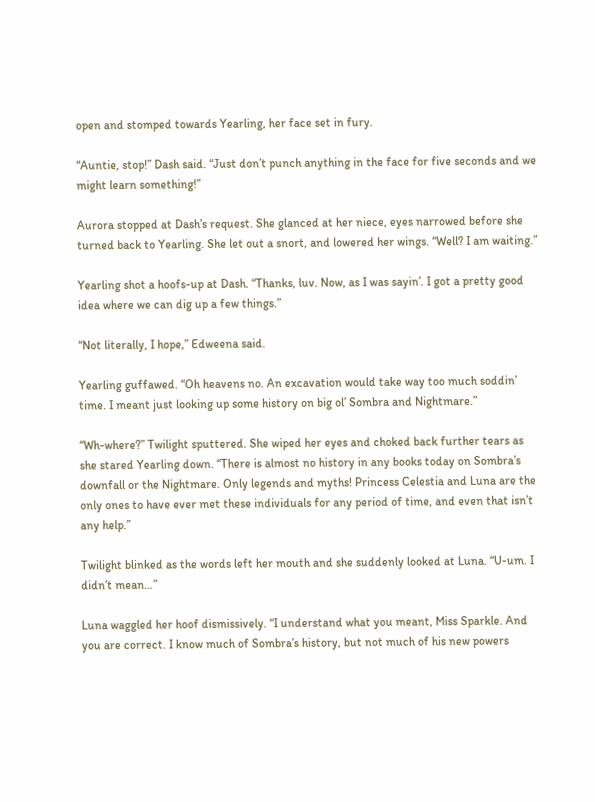open and stomped towards Yearling, her face set in fury.

“Auntie, stop!” Dash said. “Just don’t punch anything in the face for five seconds and we might learn something!”

Aurora stopped at Dash’s request. She glanced at her niece, eyes narrowed before she turned back to Yearling. She let out a snort, and lowered her wings. “Well? I am waiting.”

Yearling shot a hoofs-up at Dash. “Thanks, luv. Now, as I was sayin’. I got a pretty good idea where we can dig up a few things.”

“Not literally, I hope,” Edweena said.

Yearling guffawed. “Oh heavens no. An excavation would take way too much soddin’ time. I meant just looking up some history on big ol’ Sombra and Nightmare.”

“Wh-where?” Twilight sputtered. She wiped her eyes and choked back further tears as she stared Yearling down. “There is almost no history in any books today on Sombra’s downfall or the Nightmare. Only legends and myths! Princess Celestia and Luna are the only ones to have ever met these individuals for any period of time, and even that isn’t any help.”

Twilight blinked as the words left her mouth and she suddenly looked at Luna. “U-um. I didn’t mean…”

Luna waggled her hoof dismissively. “I understand what you meant, Miss Sparkle. And you are correct. I know much of Sombra’s history, but not much of his new powers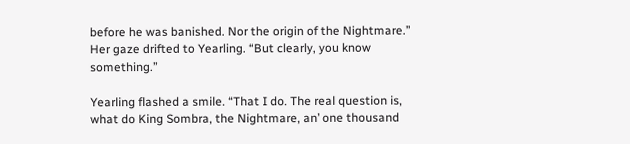before he was banished. Nor the origin of the Nightmare.” Her gaze drifted to Yearling. “But clearly, you know something.”

Yearling flashed a smile. “That I do. The real question is, what do King Sombra, the Nightmare, an’ one thousand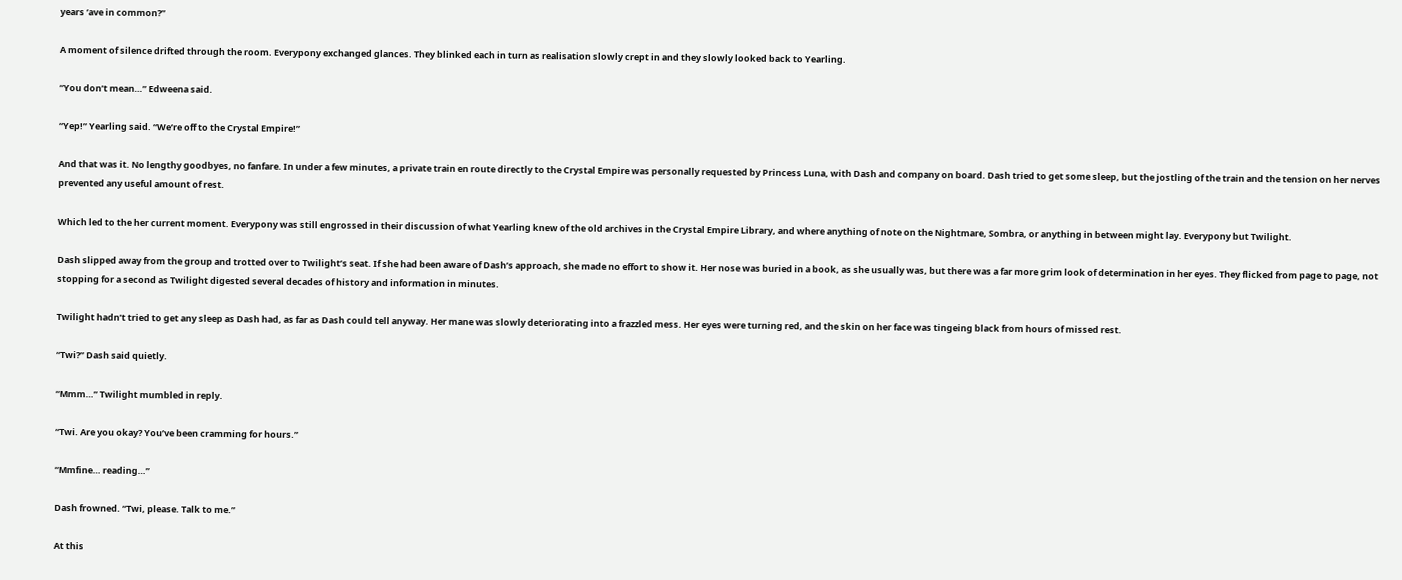years ‘ave in common?”

A moment of silence drifted through the room. Everypony exchanged glances. They blinked each in turn as realisation slowly crept in and they slowly looked back to Yearling.

“You don’t mean…” Edweena said.

“Yep!” Yearling said. “We’re off to the Crystal Empire!”

And that was it. No lengthy goodbyes, no fanfare. In under a few minutes, a private train en route directly to the Crystal Empire was personally requested by Princess Luna, with Dash and company on board. Dash tried to get some sleep, but the jostling of the train and the tension on her nerves prevented any useful amount of rest.

Which led to the her current moment. Everypony was still engrossed in their discussion of what Yearling knew of the old archives in the Crystal Empire Library, and where anything of note on the Nightmare, Sombra, or anything in between might lay. Everypony but Twilight.

Dash slipped away from the group and trotted over to Twilight’s seat. If she had been aware of Dash’s approach, she made no effort to show it. Her nose was buried in a book, as she usually was, but there was a far more grim look of determination in her eyes. They flicked from page to page, not stopping for a second as Twilight digested several decades of history and information in minutes.

Twilight hadn’t tried to get any sleep as Dash had, as far as Dash could tell anyway. Her mane was slowly deteriorating into a frazzled mess. Her eyes were turning red, and the skin on her face was tingeing black from hours of missed rest.

“Twi?” Dash said quietly.

“Mmm…” Twilight mumbled in reply.

“Twi. Are you okay? You’ve been cramming for hours.”

“Mmfine… reading…”

Dash frowned. “Twi, please. Talk to me.”

At this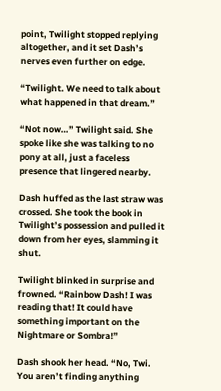point, Twilight stopped replying altogether, and it set Dash’s nerves even further on edge.

“Twilight. We need to talk about what happened in that dream.”

“Not now…” Twilight said. She spoke like she was talking to no pony at all, just a faceless presence that lingered nearby.

Dash huffed as the last straw was crossed. She took the book in Twilight’s possession and pulled it down from her eyes, slamming it shut.

Twilight blinked in surprise and frowned. “Rainbow Dash! I was reading that! It could have something important on the Nightmare or Sombra!”

Dash shook her head. “No, Twi. You aren’t finding anything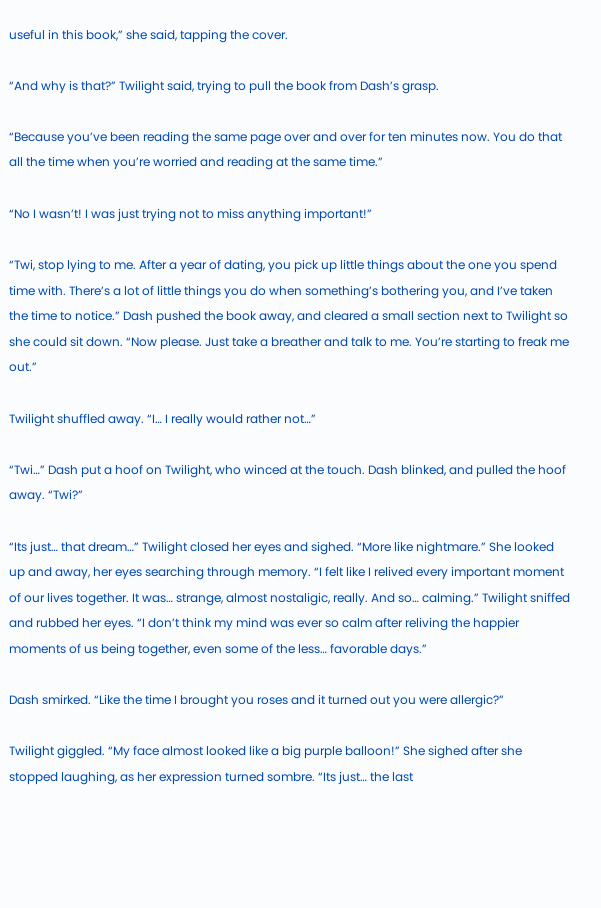useful in this book,” she said, tapping the cover.

“And why is that?” Twilight said, trying to pull the book from Dash’s grasp.

“Because you’ve been reading the same page over and over for ten minutes now. You do that all the time when you’re worried and reading at the same time.”

“No I wasn’t! I was just trying not to miss anything important!”

“Twi, stop lying to me. After a year of dating, you pick up little things about the one you spend time with. There’s a lot of little things you do when something’s bothering you, and I’ve taken the time to notice.” Dash pushed the book away, and cleared a small section next to Twilight so she could sit down. “Now please. Just take a breather and talk to me. You’re starting to freak me out.”

Twilight shuffled away. “I… I really would rather not…”

“Twi…” Dash put a hoof on Twilight, who winced at the touch. Dash blinked, and pulled the hoof away. “Twi?”

“Its just… that dream…” Twilight closed her eyes and sighed. “More like nightmare.” She looked up and away, her eyes searching through memory. “I felt like I relived every important moment of our lives together. It was… strange, almost nostaligic, really. And so… calming.” Twilight sniffed and rubbed her eyes. “I don’t think my mind was ever so calm after reliving the happier moments of us being together, even some of the less… favorable days.”

Dash smirked. “Like the time I brought you roses and it turned out you were allergic?”

Twilight giggled. “My face almost looked like a big purple balloon!” She sighed after she stopped laughing, as her expression turned sombre. “Its just… the last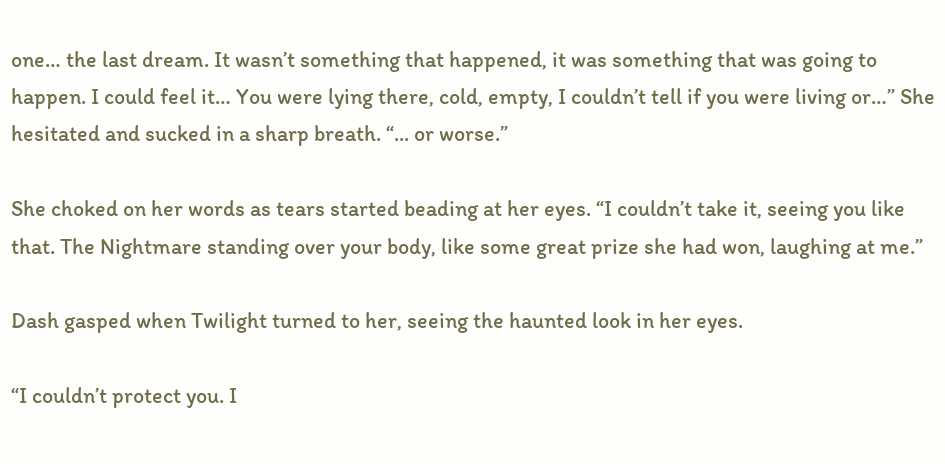one… the last dream. It wasn’t something that happened, it was something that was going to happen. I could feel it… You were lying there, cold, empty, I couldn’t tell if you were living or…” She hesitated and sucked in a sharp breath. “... or worse.”

She choked on her words as tears started beading at her eyes. “I couldn’t take it, seeing you like that. The Nightmare standing over your body, like some great prize she had won, laughing at me.”

Dash gasped when Twilight turned to her, seeing the haunted look in her eyes.

“I couldn’t protect you. I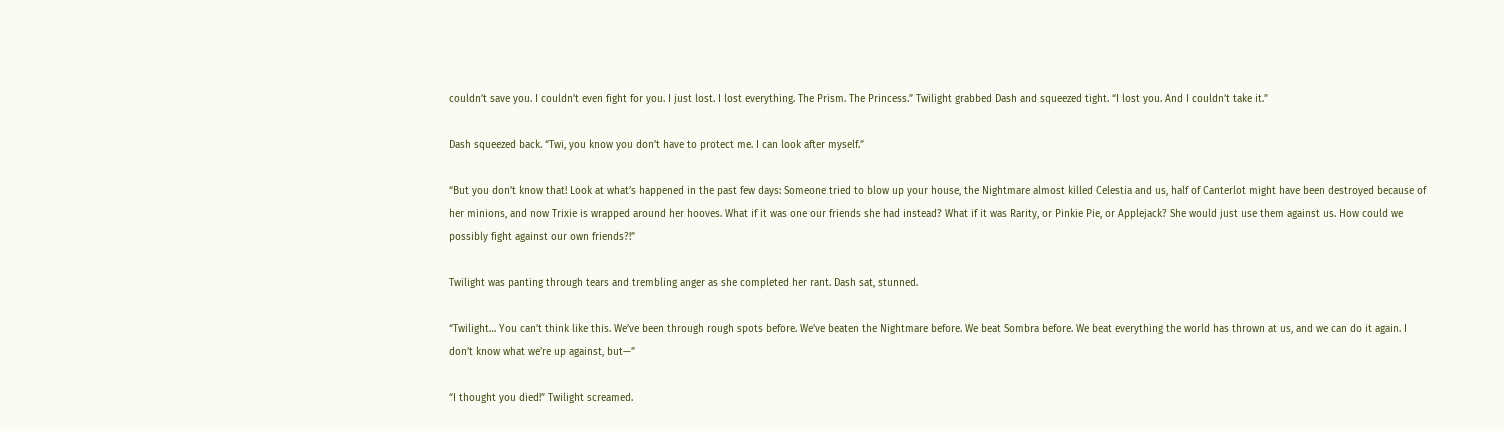couldn’t save you. I couldn’t even fight for you. I just lost. I lost everything. The Prism. The Princess.” Twilight grabbed Dash and squeezed tight. “I lost you. And I couldn’t take it.”

Dash squeezed back. “Twi, you know you don’t have to protect me. I can look after myself.”

“But you don’t know that! Look at what’s happened in the past few days: Someone tried to blow up your house, the Nightmare almost killed Celestia and us, half of Canterlot might have been destroyed because of her minions, and now Trixie is wrapped around her hooves. What if it was one our friends she had instead? What if it was Rarity, or Pinkie Pie, or Applejack? She would just use them against us. How could we possibly fight against our own friends?!”

Twilight was panting through tears and trembling anger as she completed her rant. Dash sat, stunned.

“Twilight… You can’t think like this. We’ve been through rough spots before. We’ve beaten the Nightmare before. We beat Sombra before. We beat everything the world has thrown at us, and we can do it again. I don’t know what we’re up against, but—”

“I thought you died!” Twilight screamed.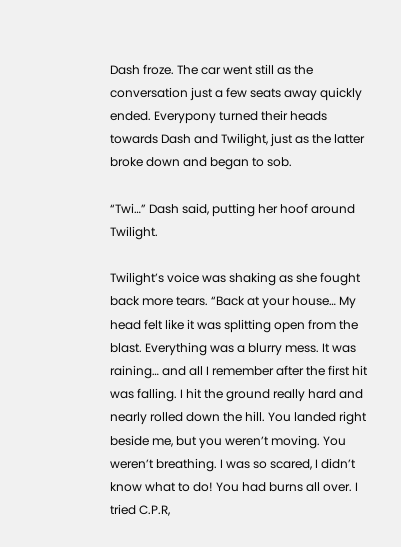Dash froze. The car went still as the conversation just a few seats away quickly ended. Everypony turned their heads towards Dash and Twilight, just as the latter broke down and began to sob.

“Twi…” Dash said, putting her hoof around Twilight.

Twilight’s voice was shaking as she fought back more tears. “Back at your house… My head felt like it was splitting open from the blast. Everything was a blurry mess. It was raining… and all I remember after the first hit was falling. I hit the ground really hard and nearly rolled down the hill. You landed right beside me, but you weren’t moving. You weren’t breathing. I was so scared, I didn’t know what to do! You had burns all over. I tried C.P.R,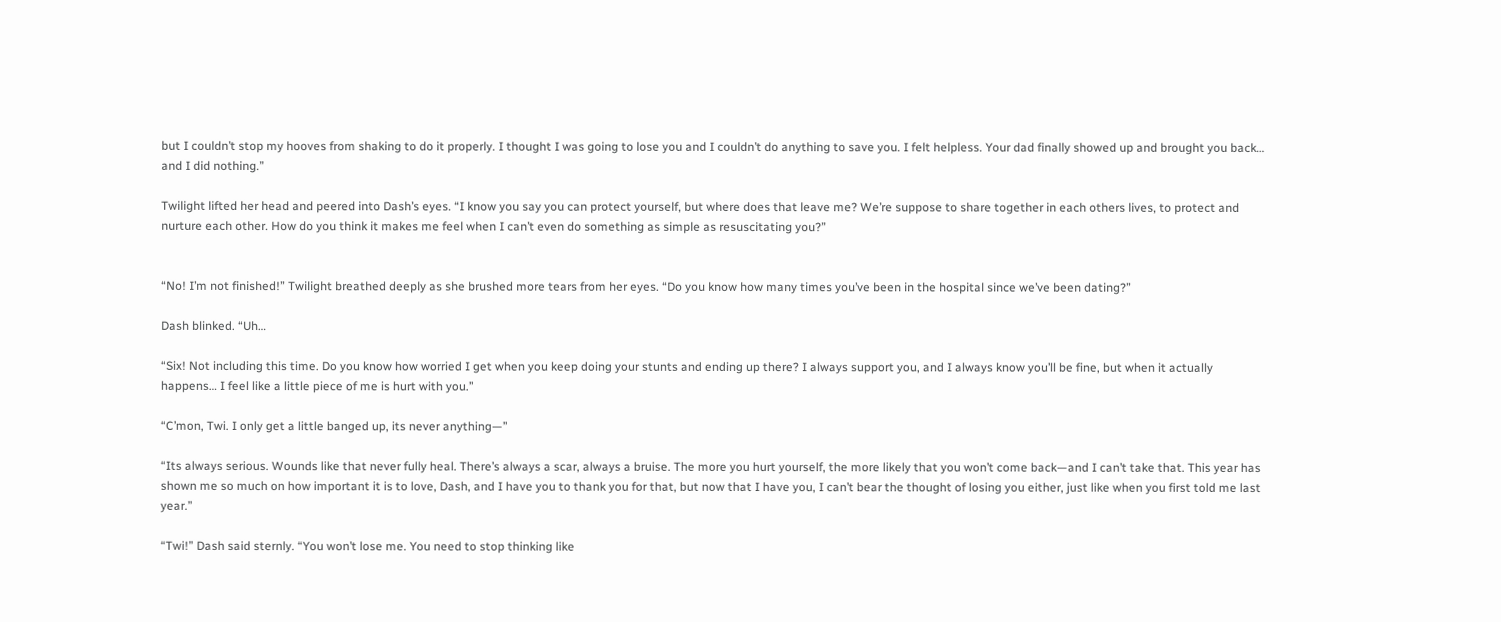but I couldn’t stop my hooves from shaking to do it properly. I thought I was going to lose you and I couldn’t do anything to save you. I felt helpless. Your dad finally showed up and brought you back… and I did nothing.”

Twilight lifted her head and peered into Dash’s eyes. “I know you say you can protect yourself, but where does that leave me? We’re suppose to share together in each others lives, to protect and nurture each other. How do you think it makes me feel when I can’t even do something as simple as resuscitating you?”


“No! I’m not finished!” Twilight breathed deeply as she brushed more tears from her eyes. “Do you know how many times you’ve been in the hospital since we’ve been dating?”

Dash blinked. “Uh…

“Six! Not including this time. Do you know how worried I get when you keep doing your stunts and ending up there? I always support you, and I always know you’ll be fine, but when it actually happens… I feel like a little piece of me is hurt with you.”

“C’mon, Twi. I only get a little banged up, its never anything—”

“Its always serious. Wounds like that never fully heal. There’s always a scar, always a bruise. The more you hurt yourself, the more likely that you won’t come back—and I can’t take that. This year has shown me so much on how important it is to love, Dash, and I have you to thank you for that, but now that I have you, I can’t bear the thought of losing you either, just like when you first told me last year.”

“Twi!” Dash said sternly. “You won’t lose me. You need to stop thinking like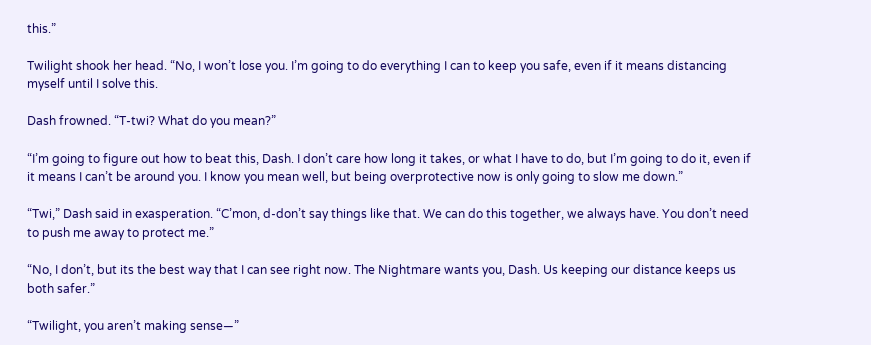this.”

Twilight shook her head. “No, I won’t lose you. I’m going to do everything I can to keep you safe, even if it means distancing myself until I solve this.

Dash frowned. “T-twi? What do you mean?”

“I’m going to figure out how to beat this, Dash. I don’t care how long it takes, or what I have to do, but I’m going to do it, even if it means I can’t be around you. I know you mean well, but being overprotective now is only going to slow me down.”

“Twi,” Dash said in exasperation. “C’mon, d-don’t say things like that. We can do this together, we always have. You don’t need to push me away to protect me.”

“No, I don’t, but its the best way that I can see right now. The Nightmare wants you, Dash. Us keeping our distance keeps us both safer.”

“Twilight, you aren’t making sense—”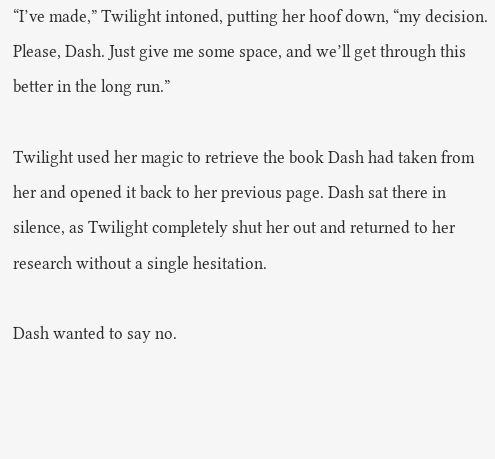“I’ve made,” Twilight intoned, putting her hoof down, “my decision. Please, Dash. Just give me some space, and we’ll get through this better in the long run.”

Twilight used her magic to retrieve the book Dash had taken from her and opened it back to her previous page. Dash sat there in silence, as Twilight completely shut her out and returned to her research without a single hesitation.

Dash wanted to say no.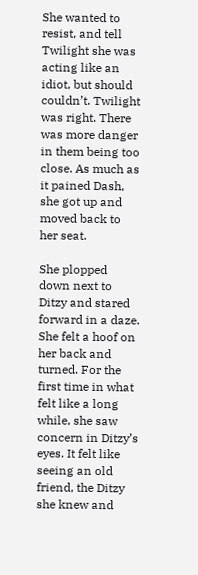She wanted to resist, and tell Twilight she was acting like an idiot, but should couldn’t. Twilight was right. There was more danger in them being too close. As much as it pained Dash, she got up and moved back to her seat.

She plopped down next to Ditzy and stared forward in a daze. She felt a hoof on her back and turned. For the first time in what felt like a long while, she saw concern in Ditzy’s eyes. It felt like seeing an old friend, the Ditzy she knew and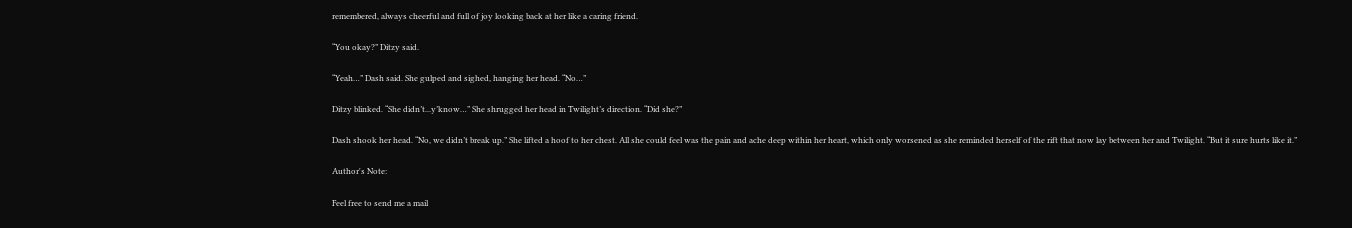remembered, always cheerful and full of joy looking back at her like a caring friend.

“You okay?” Ditzy said.

“Yeah…” Dash said. She gulped and sighed, hanging her head. “No…”

Ditzy blinked. “She didn’t...y’know…” She shrugged her head in Twilight’s direction. “Did she?”

Dash shook her head. “No, we didn’t break up.” She lifted a hoof to her chest. All she could feel was the pain and ache deep within her heart, which only worsened as she reminded herself of the rift that now lay between her and Twilight. “But it sure hurts like it.”

Author's Note:

Feel free to send me a mail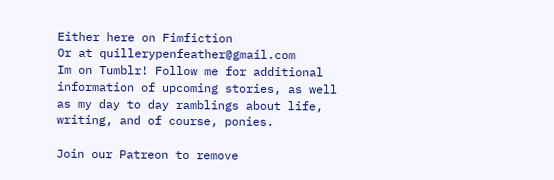Either here on Fimfiction
Or at quillerypenfeather@gmail.com
Im on Tumblr! Follow me for additional information of upcoming stories, as well as my day to day ramblings about life, writing, and of course, ponies.

Join our Patreon to remove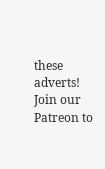these adverts!
Join our Patreon to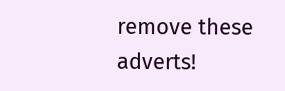remove these adverts!